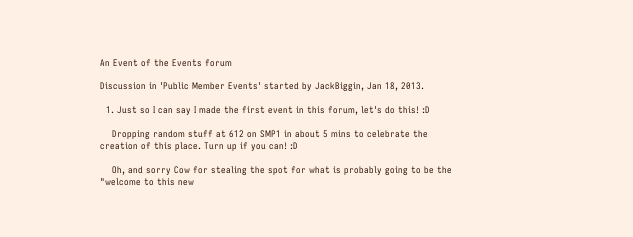An Event of the Events forum

Discussion in 'Public Member Events' started by JackBiggin, Jan 18, 2013.

  1. Just so I can say I made the first event in this forum, let's do this! :D

    Dropping random stuff at 612 on SMP1 in about 5 mins to celebrate the creation of this place. Turn up if you can! :D

    Oh, and sorry Cow for stealing the spot for what is probably going to be the "welcome to this new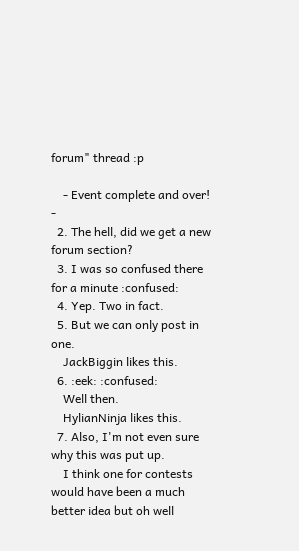forum" thread :p

    - Event complete and over! -
  2. The hell, did we get a new forum section?
  3. I was so confused there for a minute :confused:
  4. Yep. Two in fact.
  5. But we can only post in one.
    JackBiggin likes this.
  6. :eek: :confused:
    Well then.
    HylianNinja likes this.
  7. Also, I'm not even sure why this was put up.
    I think one for contests would have been a much better idea but oh well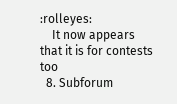:rolleyes:
    It now appears that it is for contests too
  8. Subforum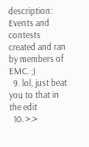description: Events and contests created and ran by members of EMC. ;)
  9. lol, just beat you to that in the edit
  10. >.>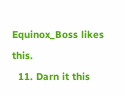Equinox_Boss likes this.
  11. Darn it this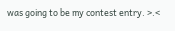was going to be my contest entry. >.<